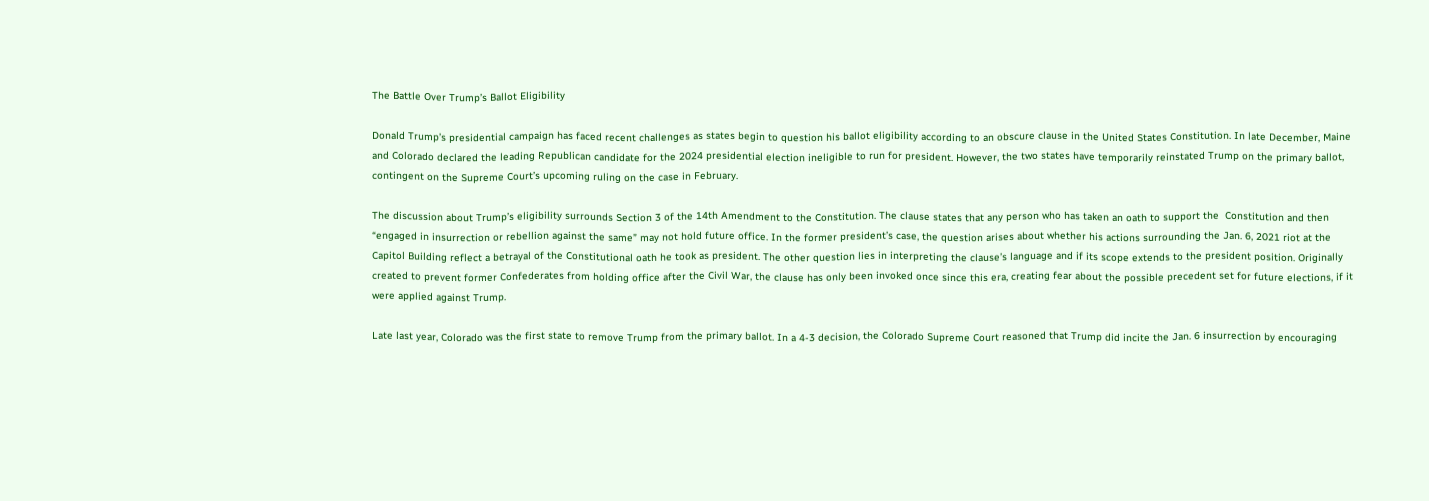The Battle Over Trump’s Ballot Eligibility

Donald Trump’s presidential campaign has faced recent challenges as states begin to question his ballot eligibility according to an obscure clause in the United States Constitution. In late December, Maine and Colorado declared the leading Republican candidate for the 2024 presidential election ineligible to run for president. However, the two states have temporarily reinstated Trump on the primary ballot, contingent on the Supreme Court’s upcoming ruling on the case in February.

The discussion about Trump’s eligibility surrounds Section 3 of the 14th Amendment to the Constitution. The clause states that any person who has taken an oath to support the  Constitution and then “engaged in insurrection or rebellion against the same” may not hold future office. In the former president’s case, the question arises about whether his actions surrounding the Jan. 6, 2021 riot at the Capitol Building reflect a betrayal of the Constitutional oath he took as president. The other question lies in interpreting the clause’s language and if its scope extends to the president position. Originally created to prevent former Confederates from holding office after the Civil War, the clause has only been invoked once since this era, creating fear about the possible precedent set for future elections, if it were applied against Trump.

Late last year, Colorado was the first state to remove Trump from the primary ballot. In a 4-3 decision, the Colorado Supreme Court reasoned that Trump did incite the Jan. 6 insurrection by encouraging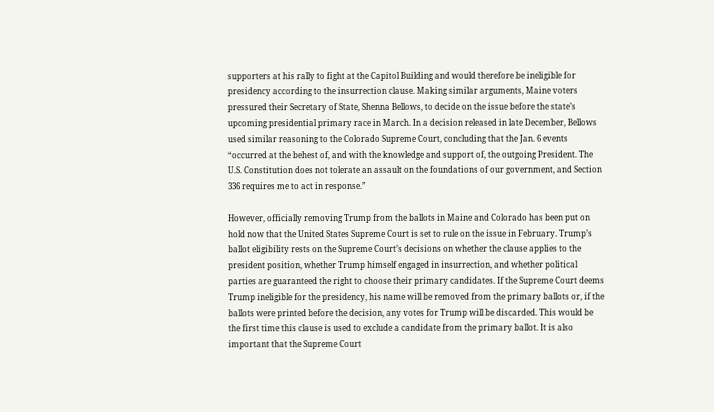supporters at his rally to fight at the Capitol Building and would therefore be ineligible for presidency according to the insurrection clause. Making similar arguments, Maine voters pressured their Secretary of State, Shenna Bellows, to decide on the issue before the state’s upcoming presidential primary race in March. In a decision released in late December, Bellows used similar reasoning to the Colorado Supreme Court, concluding that the Jan. 6 events “occurred at the behest of, and with the knowledge and support of, the outgoing President. The U.S. Constitution does not tolerate an assault on the foundations of our government, and Section 336 requires me to act in response.”

However, officially removing Trump from the ballots in Maine and Colorado has been put on hold now that the United States Supreme Court is set to rule on the issue in February. Trump’s ballot eligibility rests on the Supreme Court’s decisions on whether the clause applies to the president position, whether Trump himself engaged in insurrection, and whether political parties are guaranteed the right to choose their primary candidates. If the Supreme Court deems Trump ineligible for the presidency, his name will be removed from the primary ballots or, if the ballots were printed before the decision, any votes for Trump will be discarded. This would be the first time this clause is used to exclude a candidate from the primary ballot. It is also important that the Supreme Court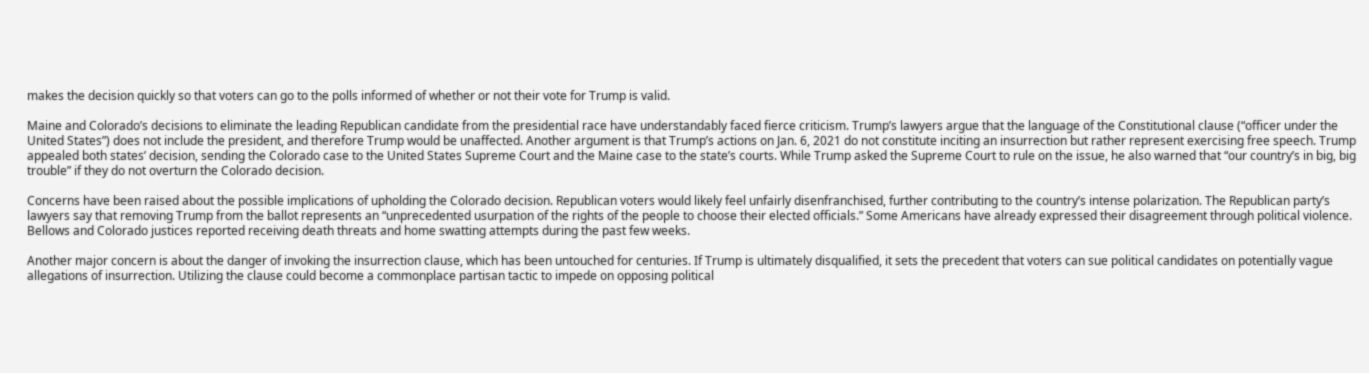makes the decision quickly so that voters can go to the polls informed of whether or not their vote for Trump is valid.

Maine and Colorado’s decisions to eliminate the leading Republican candidate from the presidential race have understandably faced fierce criticism. Trump’s lawyers argue that the language of the Constitutional clause (“officer under the United States”) does not include the president, and therefore Trump would be unaffected. Another argument is that Trump’s actions on Jan. 6, 2021 do not constitute inciting an insurrection but rather represent exercising free speech. Trump appealed both states’ decision, sending the Colorado case to the United States Supreme Court and the Maine case to the state’s courts. While Trump asked the Supreme Court to rule on the issue, he also warned that “our country’s in big, big trouble” if they do not overturn the Colorado decision.

Concerns have been raised about the possible implications of upholding the Colorado decision. Republican voters would likely feel unfairly disenfranchised, further contributing to the country’s intense polarization. The Republican party’s lawyers say that removing Trump from the ballot represents an “unprecedented usurpation of the rights of the people to choose their elected officials.” Some Americans have already expressed their disagreement through political violence. Bellows and Colorado justices reported receiving death threats and home swatting attempts during the past few weeks.

Another major concern is about the danger of invoking the insurrection clause, which has been untouched for centuries. If Trump is ultimately disqualified, it sets the precedent that voters can sue political candidates on potentially vague allegations of insurrection. Utilizing the clause could become a commonplace partisan tactic to impede on opposing political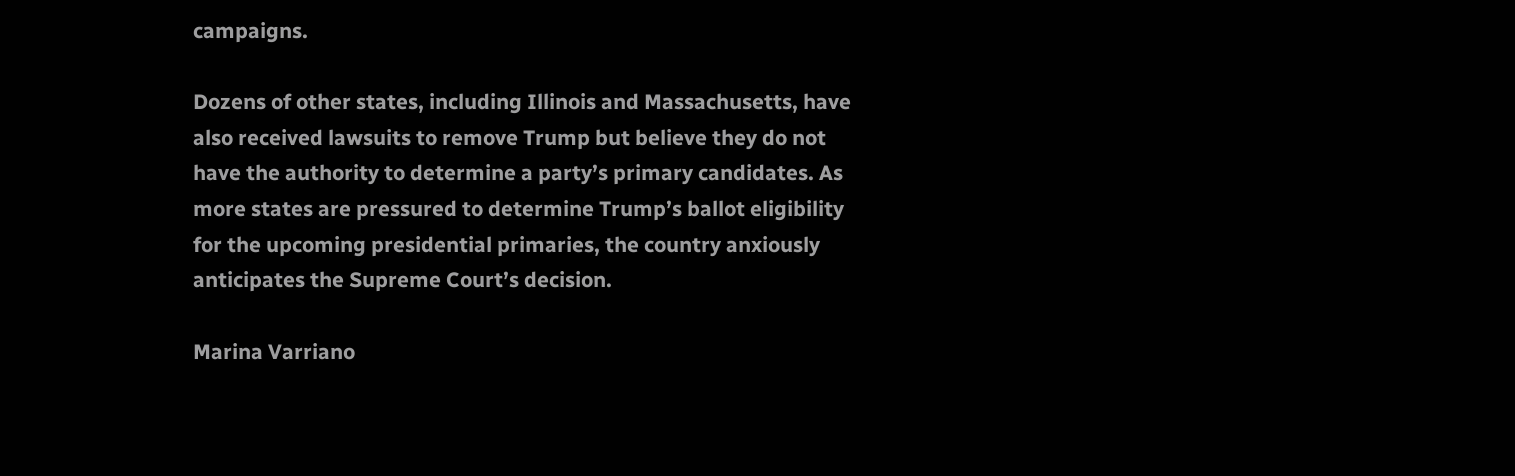campaigns.

Dozens of other states, including Illinois and Massachusetts, have also received lawsuits to remove Trump but believe they do not have the authority to determine a party’s primary candidates. As more states are pressured to determine Trump’s ballot eligibility for the upcoming presidential primaries, the country anxiously anticipates the Supreme Court’s decision.

Marina Varriano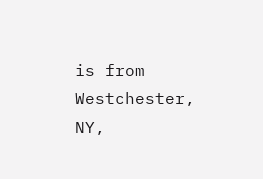is from Westchester, NY,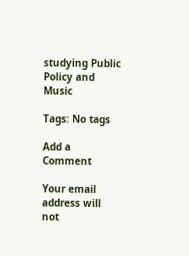studying Public Policy and Music

Tags: No tags

Add a Comment

Your email address will not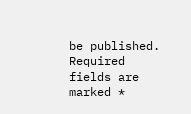be published. Required fields are marked *